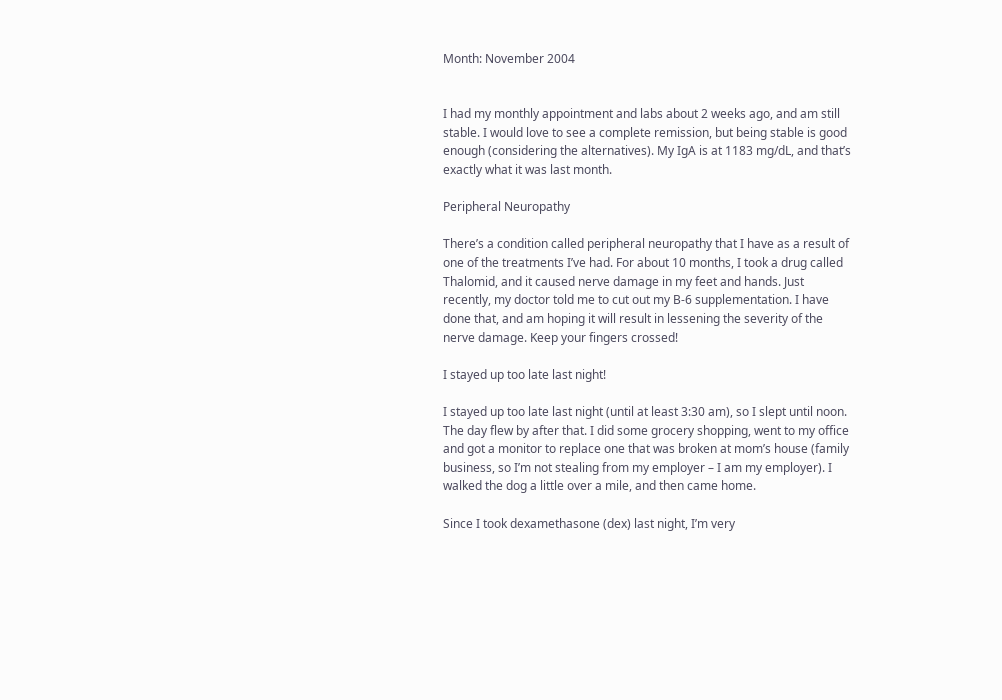Month: November 2004


I had my monthly appointment and labs about 2 weeks ago, and am still stable. I would love to see a complete remission, but being stable is good enough (considering the alternatives). My IgA is at 1183 mg/dL, and that’s exactly what it was last month.

Peripheral Neuropathy

There’s a condition called peripheral neuropathy that I have as a result of one of the treatments I’ve had. For about 10 months, I took a drug called Thalomid, and it caused nerve damage in my feet and hands. Just recently, my doctor told me to cut out my B-6 supplementation. I have done that, and am hoping it will result in lessening the severity of the nerve damage. Keep your fingers crossed!

I stayed up too late last night!

I stayed up too late last night (until at least 3:30 am), so I slept until noon. The day flew by after that. I did some grocery shopping, went to my office and got a monitor to replace one that was broken at mom’s house (family business, so I’m not stealing from my employer – I am my employer). I walked the dog a little over a mile, and then came home.

Since I took dexamethasone (dex) last night, I’m very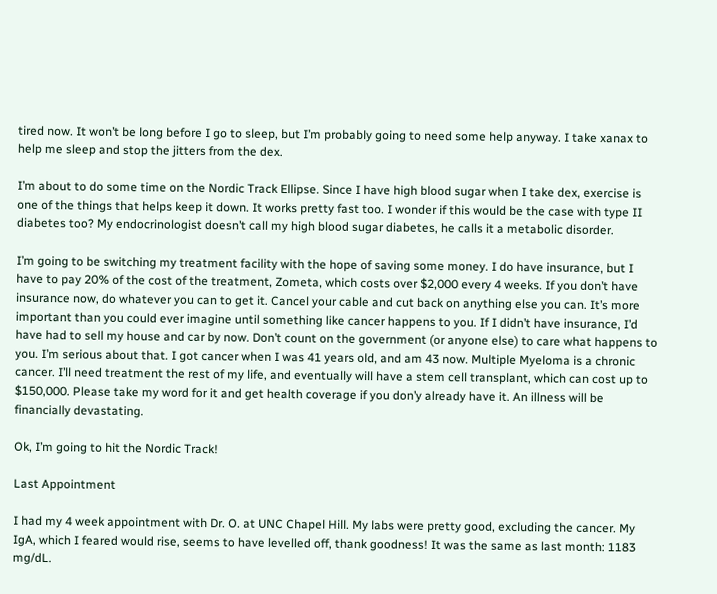tired now. It won’t be long before I go to sleep, but I’m probably going to need some help anyway. I take xanax to help me sleep and stop the jitters from the dex.

I’m about to do some time on the Nordic Track Ellipse. Since I have high blood sugar when I take dex, exercise is one of the things that helps keep it down. It works pretty fast too. I wonder if this would be the case with type II diabetes too? My endocrinologist doesn’t call my high blood sugar diabetes, he calls it a metabolic disorder.

I’m going to be switching my treatment facility with the hope of saving some money. I do have insurance, but I have to pay 20% of the cost of the treatment, Zometa, which costs over $2,000 every 4 weeks. If you don’t have insurance now, do whatever you can to get it. Cancel your cable and cut back on anything else you can. It’s more important than you could ever imagine until something like cancer happens to you. If I didn’t have insurance, I’d have had to sell my house and car by now. Don’t count on the government (or anyone else) to care what happens to you. I’m serious about that. I got cancer when I was 41 years old, and am 43 now. Multiple Myeloma is a chronic cancer. I’ll need treatment the rest of my life, and eventually will have a stem cell transplant, which can cost up to $150,000. Please take my word for it and get health coverage if you don’y already have it. An illness will be financially devastating.

Ok, I’m going to hit the Nordic Track!

Last Appointment

I had my 4 week appointment with Dr. O. at UNC Chapel Hill. My labs were pretty good, excluding the cancer. My IgA, which I feared would rise, seems to have levelled off, thank goodness! It was the same as last month: 1183 mg/dL.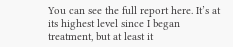You can see the full report here. It’s at its highest level since I began treatment, but at least it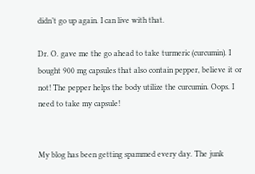didn’t go up again. I can live with that.

Dr. O. gave me the go ahead to take turmeric (curcumin). I bought 900 mg capsules that also contain pepper, believe it or not! The pepper helps the body utilize the curcumin. Oops. I need to take my capsule!


My blog has been getting spammed every day. The junk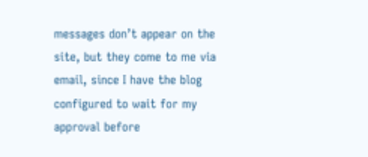messages don’t appear on the site, but they come to me via email, since I have the blog configured to wait for my approval before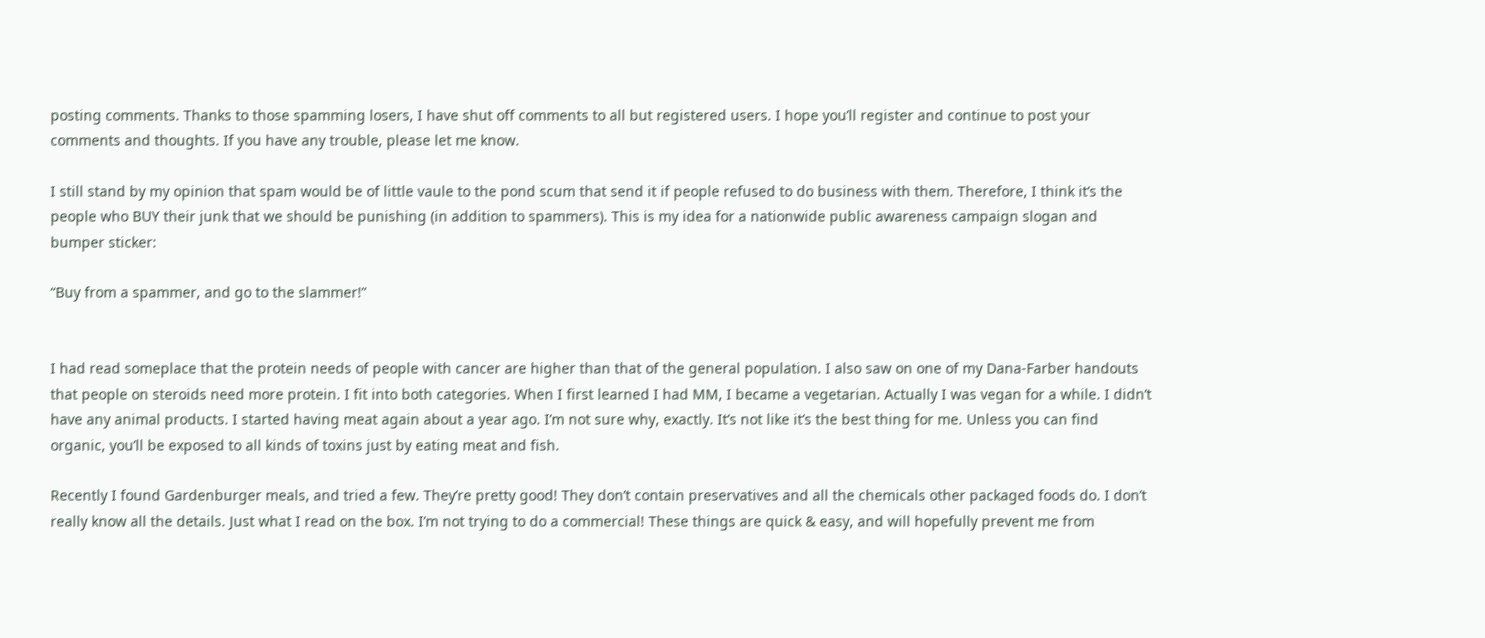posting comments. Thanks to those spamming losers, I have shut off comments to all but registered users. I hope you’ll register and continue to post your comments and thoughts. If you have any trouble, please let me know.

I still stand by my opinion that spam would be of little vaule to the pond scum that send it if people refused to do business with them. Therefore, I think it’s the people who BUY their junk that we should be punishing (in addition to spammers). This is my idea for a nationwide public awareness campaign slogan and bumper sticker:

“Buy from a spammer, and go to the slammer!”


I had read someplace that the protein needs of people with cancer are higher than that of the general population. I also saw on one of my Dana-Farber handouts that people on steroids need more protein. I fit into both categories. When I first learned I had MM, I became a vegetarian. Actually I was vegan for a while. I didn’t have any animal products. I started having meat again about a year ago. I’m not sure why, exactly. It’s not like it’s the best thing for me. Unless you can find organic, you’ll be exposed to all kinds of toxins just by eating meat and fish.

Recently I found Gardenburger meals, and tried a few. They’re pretty good! They don’t contain preservatives and all the chemicals other packaged foods do. I don’t really know all the details. Just what I read on the box. I’m not trying to do a commercial! These things are quick & easy, and will hopefully prevent me from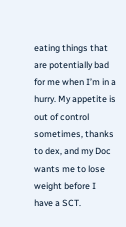eating things that are potentially bad for me when I’m in a hurry. My appetite is out of control sometimes, thanks to dex, and my Doc wants me to lose weight before I have a SCT.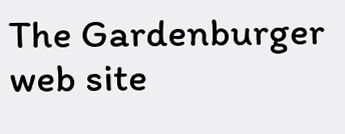The Gardenburger web site